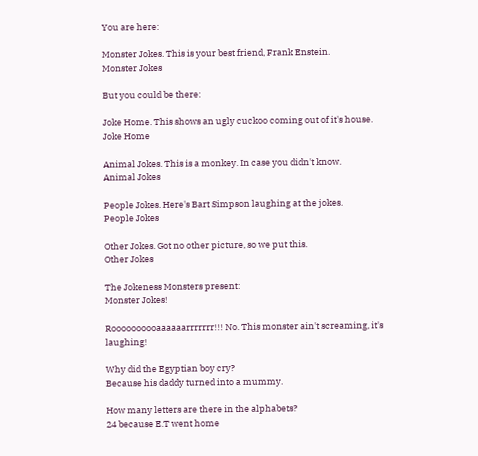You are here:

Monster Jokes. This is your best friend, Frank Enstein.
Monster Jokes

But you could be there:

Joke Home. This shows an ugly cuckoo coming out of it's house.
Joke Home

Animal Jokes. This is a monkey. In case you didn't know.
Animal Jokes

People Jokes. Here's Bart Simpson laughing at the jokes.
People Jokes

Other Jokes. Got no other picture, so we put this.
Other Jokes

The Jokeness Monsters present:
Monster Jokes!

Roooooooooaaaaaarrrrrrr!!! No. This monster ain't screaming, it's laughing!

Why did the Egyptian boy cry?
Because his daddy turned into a mummy.

How many letters are there in the alphabets?
24 because E.T went home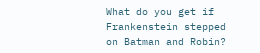What do you get if Frankenstein stepped on Batman and Robin?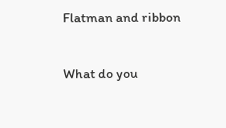Flatman and ribbon

What do you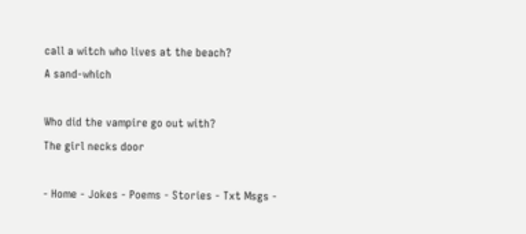call a witch who lives at the beach?
A sand-which

Who did the vampire go out with?
The girl necks door

- Home - Jokes - Poems - Stories - Txt Msgs -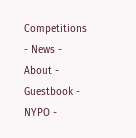Competitions - News - About - Guestbook - NYPO -